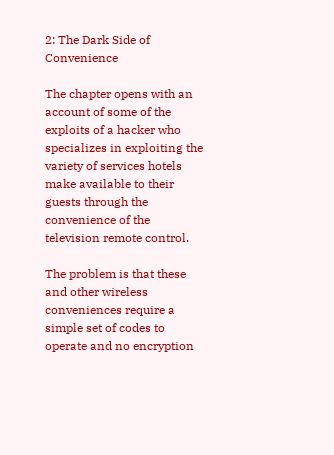2: The Dark Side of Convenience

The chapter opens with an account of some of the exploits of a hacker who specializes in exploiting the variety of services hotels make available to their guests through the convenience of the television remote control.

The problem is that these and other wireless conveniences require a simple set of codes to operate and no encryption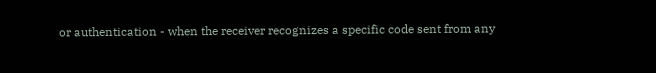or authentication - when the receiver recognizes a specific code sent from any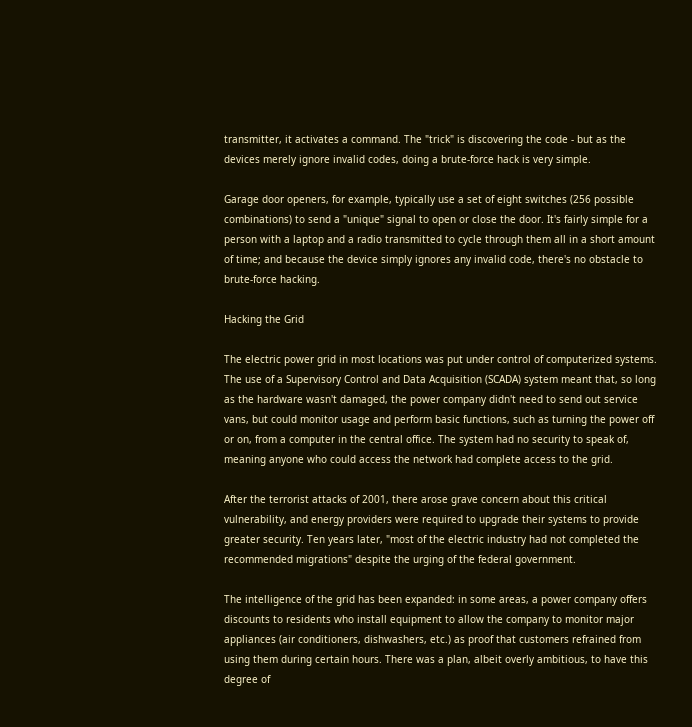transmitter, it activates a command. The "trick" is discovering the code - but as the devices merely ignore invalid codes, doing a brute-force hack is very simple.

Garage door openers, for example, typically use a set of eight switches (256 possible combinations) to send a "unique" signal to open or close the door. It's fairly simple for a person with a laptop and a radio transmitted to cycle through them all in a short amount of time; and because the device simply ignores any invalid code, there's no obstacle to brute-force hacking.

Hacking the Grid

The electric power grid in most locations was put under control of computerized systems. The use of a Supervisory Control and Data Acquisition (SCADA) system meant that, so long as the hardware wasn't damaged, the power company didn't need to send out service vans, but could monitor usage and perform basic functions, such as turning the power off or on, from a computer in the central office. The system had no security to speak of, meaning anyone who could access the network had complete access to the grid.

After the terrorist attacks of 2001, there arose grave concern about this critical vulnerability, and energy providers were required to upgrade their systems to provide greater security. Ten years later, "most of the electric industry had not completed the recommended migrations" despite the urging of the federal government.

The intelligence of the grid has been expanded: in some areas, a power company offers discounts to residents who install equipment to allow the company to monitor major appliances (air conditioners, dishwashers, etc.) as proof that customers refrained from using them during certain hours. There was a plan, albeit overly ambitious, to have this degree of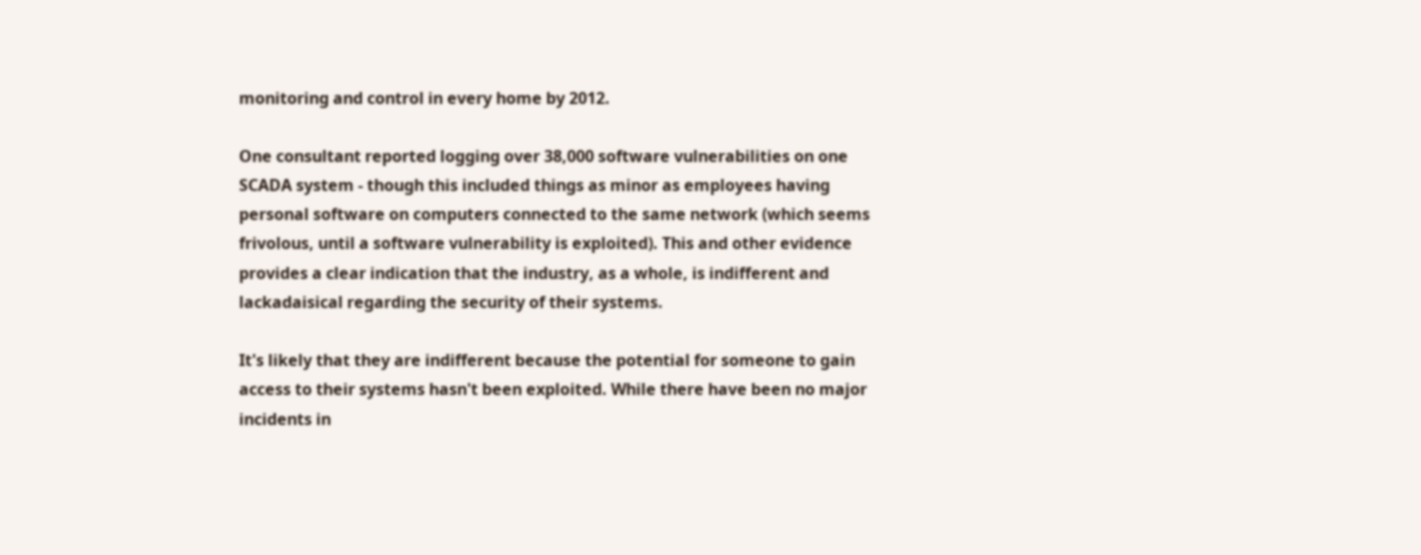monitoring and control in every home by 2012.

One consultant reported logging over 38,000 software vulnerabilities on one SCADA system - though this included things as minor as employees having personal software on computers connected to the same network (which seems frivolous, until a software vulnerability is exploited). This and other evidence provides a clear indication that the industry, as a whole, is indifferent and lackadaisical regarding the security of their systems.

It's likely that they are indifferent because the potential for someone to gain access to their systems hasn't been exploited. While there have been no major incidents in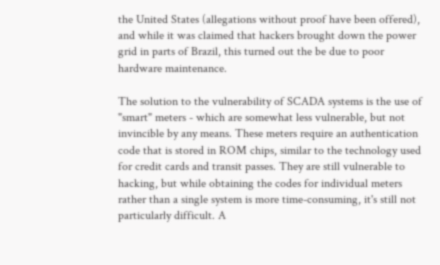the United States (allegations without proof have been offered), and while it was claimed that hackers brought down the power grid in parts of Brazil, this turned out the be due to poor hardware maintenance.

The solution to the vulnerability of SCADA systems is the use of "smart" meters - which are somewhat less vulnerable, but not invincible by any means. These meters require an authentication code that is stored in ROM chips, similar to the technology used for credit cards and transit passes. They are still vulnerable to hacking, but while obtaining the codes for individual meters rather than a single system is more time-consuming, it's still not particularly difficult. A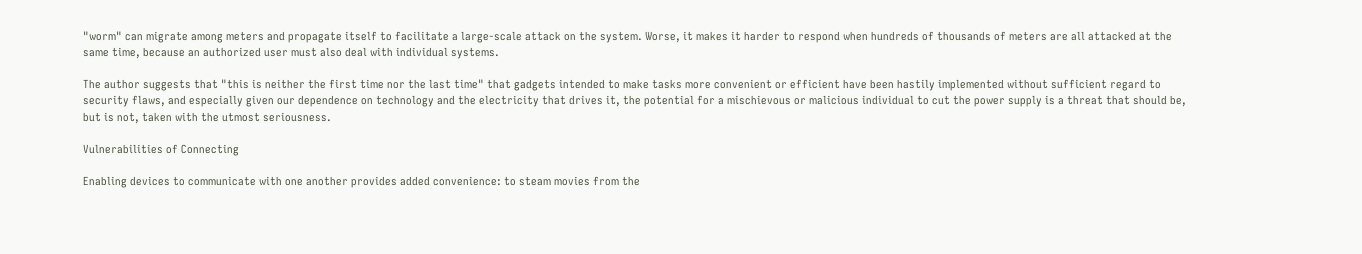"worm" can migrate among meters and propagate itself to facilitate a large-scale attack on the system. Worse, it makes it harder to respond when hundreds of thousands of meters are all attacked at the same time, because an authorized user must also deal with individual systems.

The author suggests that "this is neither the first time nor the last time" that gadgets intended to make tasks more convenient or efficient have been hastily implemented without sufficient regard to security flaws, and especially given our dependence on technology and the electricity that drives it, the potential for a mischievous or malicious individual to cut the power supply is a threat that should be, but is not, taken with the utmost seriousness.

Vulnerabilities of Connecting

Enabling devices to communicate with one another provides added convenience: to steam movies from the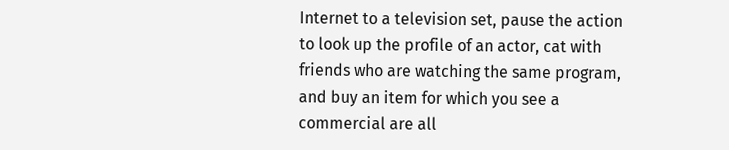Internet to a television set, pause the action to look up the profile of an actor, cat with friends who are watching the same program, and buy an item for which you see a commercial are all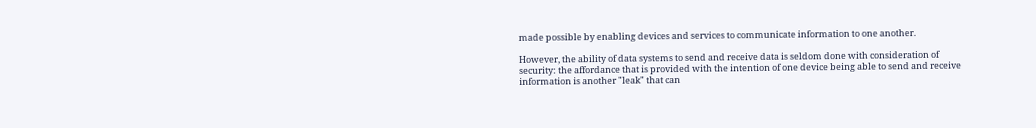made possible by enabling devices and services to communicate information to one another.

However, the ability of data systems to send and receive data is seldom done with consideration of security: the affordance that is provided with the intention of one device being able to send and receive information is another "leak" that can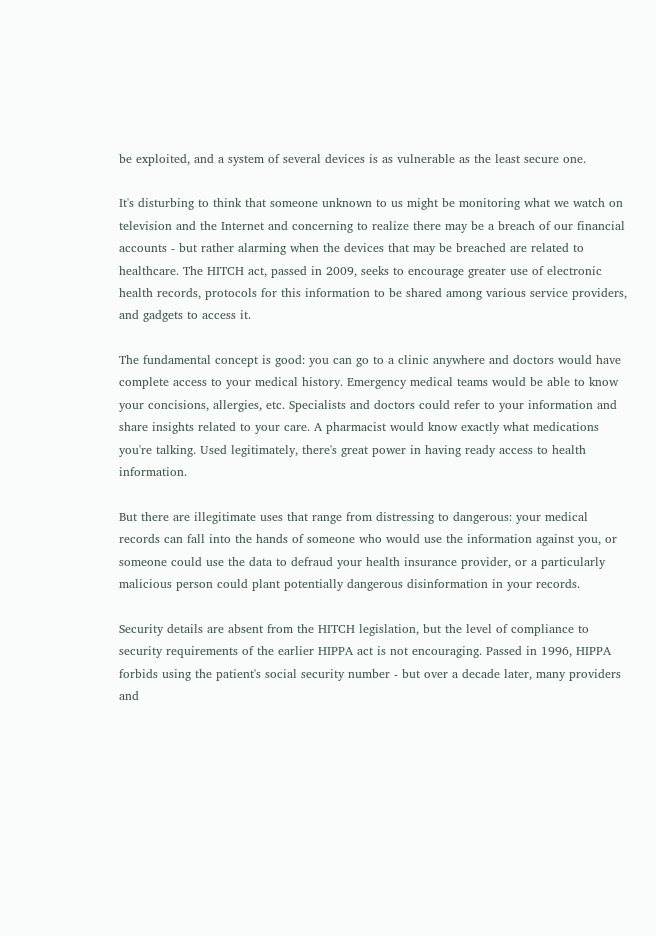be exploited, and a system of several devices is as vulnerable as the least secure one.

It's disturbing to think that someone unknown to us might be monitoring what we watch on television and the Internet and concerning to realize there may be a breach of our financial accounts - but rather alarming when the devices that may be breached are related to healthcare. The HITCH act, passed in 2009, seeks to encourage greater use of electronic health records, protocols for this information to be shared among various service providers, and gadgets to access it.

The fundamental concept is good: you can go to a clinic anywhere and doctors would have complete access to your medical history. Emergency medical teams would be able to know your concisions, allergies, etc. Specialists and doctors could refer to your information and share insights related to your care. A pharmacist would know exactly what medications you're talking. Used legitimately, there's great power in having ready access to health information.

But there are illegitimate uses that range from distressing to dangerous: your medical records can fall into the hands of someone who would use the information against you, or someone could use the data to defraud your health insurance provider, or a particularly malicious person could plant potentially dangerous disinformation in your records.

Security details are absent from the HITCH legislation, but the level of compliance to security requirements of the earlier HIPPA act is not encouraging. Passed in 1996, HIPPA forbids using the patient's social security number - but over a decade later, many providers and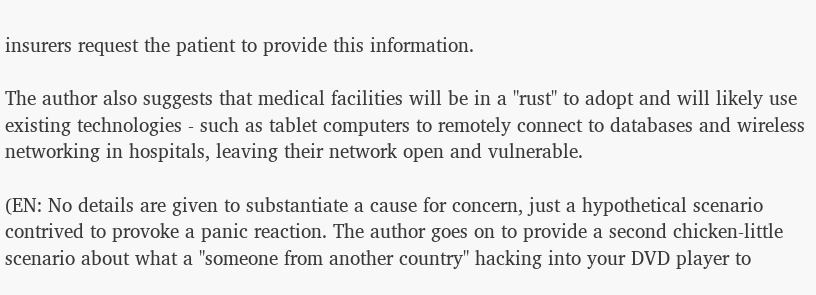insurers request the patient to provide this information.

The author also suggests that medical facilities will be in a "rust" to adopt and will likely use existing technologies - such as tablet computers to remotely connect to databases and wireless networking in hospitals, leaving their network open and vulnerable.

(EN: No details are given to substantiate a cause for concern, just a hypothetical scenario contrived to provoke a panic reaction. The author goes on to provide a second chicken-little scenario about what a "someone from another country" hacking into your DVD player to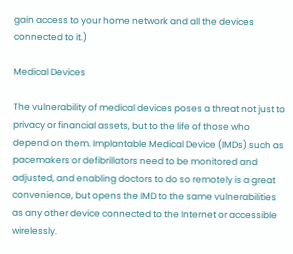gain access to your home network and all the devices connected to it.)

Medical Devices

The vulnerability of medical devices poses a threat not just to privacy or financial assets, but to the life of those who depend on them. Implantable Medical Device (IMDs) such as pacemakers or defibrillators need to be monitored and adjusted, and enabling doctors to do so remotely is a great convenience, but opens the IMD to the same vulnerabilities as any other device connected to the Internet or accessible wirelessly.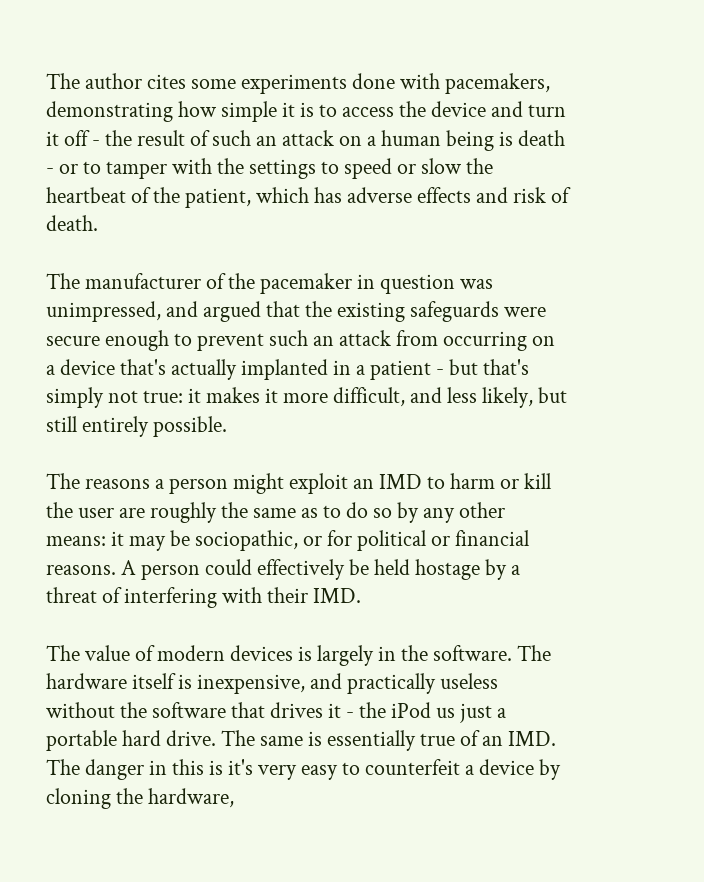The author cites some experiments done with pacemakers, demonstrating how simple it is to access the device and turn it off - the result of such an attack on a human being is death - or to tamper with the settings to speed or slow the heartbeat of the patient, which has adverse effects and risk of death.

The manufacturer of the pacemaker in question was unimpressed, and argued that the existing safeguards were secure enough to prevent such an attack from occurring on a device that's actually implanted in a patient - but that's simply not true: it makes it more difficult, and less likely, but still entirely possible.

The reasons a person might exploit an IMD to harm or kill the user are roughly the same as to do so by any other means: it may be sociopathic, or for political or financial reasons. A person could effectively be held hostage by a threat of interfering with their IMD.

The value of modern devices is largely in the software. The hardware itself is inexpensive, and practically useless without the software that drives it - the iPod us just a portable hard drive. The same is essentially true of an IMD. The danger in this is it's very easy to counterfeit a device by cloning the hardware,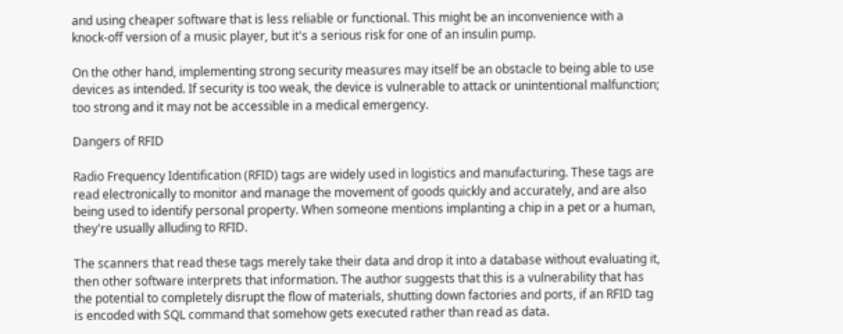and using cheaper software that is less reliable or functional. This might be an inconvenience with a knock-off version of a music player, but it's a serious risk for one of an insulin pump.

On the other hand, implementing strong security measures may itself be an obstacle to being able to use devices as intended. If security is too weak, the device is vulnerable to attack or unintentional malfunction; too strong and it may not be accessible in a medical emergency.

Dangers of RFID

Radio Frequency Identification (RFID) tags are widely used in logistics and manufacturing. These tags are read electronically to monitor and manage the movement of goods quickly and accurately, and are also being used to identify personal property. When someone mentions implanting a chip in a pet or a human, they're usually alluding to RFID.

The scanners that read these tags merely take their data and drop it into a database without evaluating it, then other software interprets that information. The author suggests that this is a vulnerability that has the potential to completely disrupt the flow of materials, shutting down factories and ports, if an RFID tag is encoded with SQL command that somehow gets executed rather than read as data.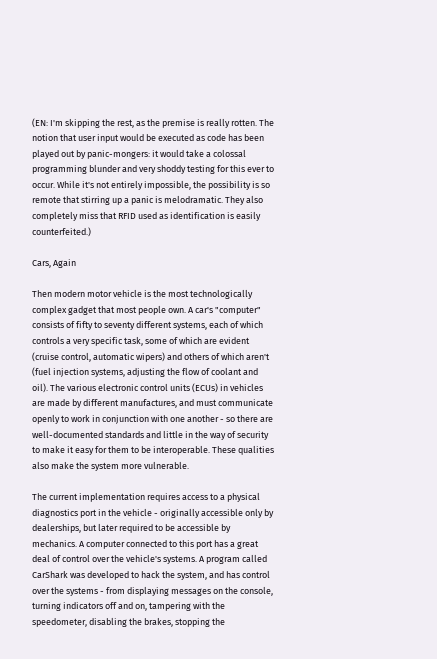(EN: I'm skipping the rest, as the premise is really rotten. The notion that user input would be executed as code has been played out by panic-mongers: it would take a colossal programming blunder and very shoddy testing for this ever to occur. While it's not entirely impossible, the possibility is so remote that stirring up a panic is melodramatic. They also completely miss that RFID used as identification is easily counterfeited.)

Cars, Again

Then modern motor vehicle is the most technologically complex gadget that most people own. A car's "computer" consists of fifty to seventy different systems, each of which controls a very specific task, some of which are evident (cruise control, automatic wipers) and others of which aren't (fuel injection systems, adjusting the flow of coolant and oil). The various electronic control units (ECUs) in vehicles are made by different manufactures, and must communicate openly to work in conjunction with one another - so there are well-documented standards and little in the way of security to make it easy for them to be interoperable. These qualities also make the system more vulnerable.

The current implementation requires access to a physical diagnostics port in the vehicle - originally accessible only by dealerships, but later required to be accessible by mechanics. A computer connected to this port has a great deal of control over the vehicle's systems. A program called CarShark was developed to hack the system, and has control over the systems - from displaying messages on the console, turning indicators off and on, tampering with the speedometer, disabling the brakes, stopping the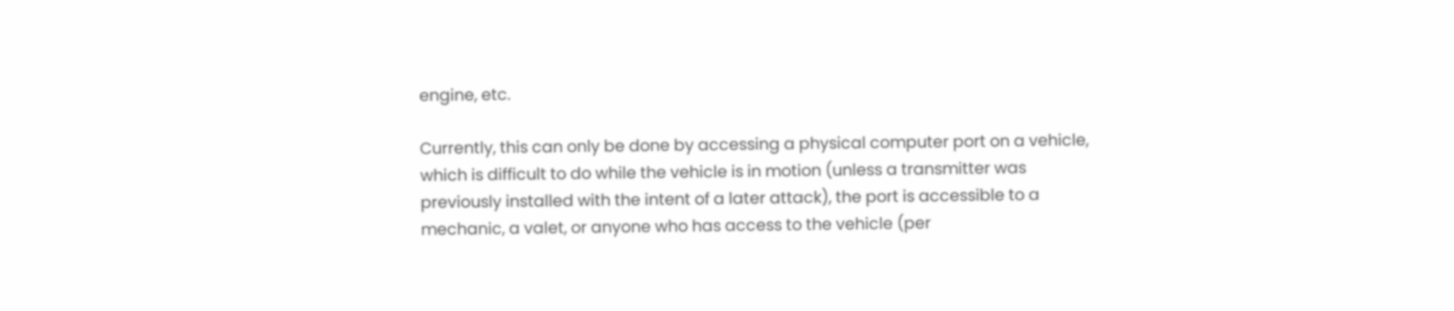engine, etc.

Currently, this can only be done by accessing a physical computer port on a vehicle, which is difficult to do while the vehicle is in motion (unless a transmitter was previously installed with the intent of a later attack), the port is accessible to a mechanic, a valet, or anyone who has access to the vehicle (per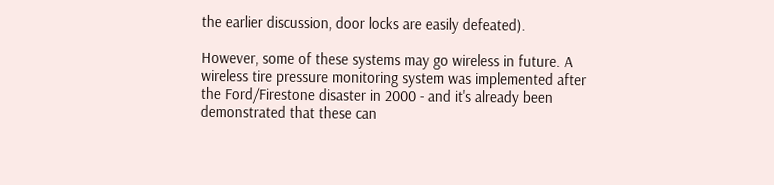the earlier discussion, door locks are easily defeated).

However, some of these systems may go wireless in future. A wireless tire pressure monitoring system was implemented after the Ford/Firestone disaster in 2000 - and it's already been demonstrated that these can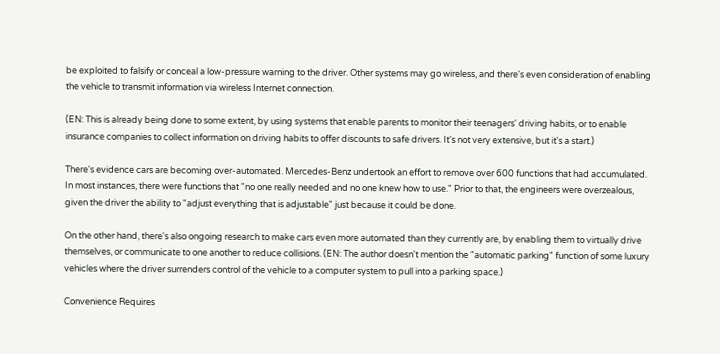be exploited to falsify or conceal a low-pressure warning to the driver. Other systems may go wireless, and there's even consideration of enabling the vehicle to transmit information via wireless Internet connection.

(EN: This is already being done to some extent, by using systems that enable parents to monitor their teenagers' driving habits, or to enable insurance companies to collect information on driving habits to offer discounts to safe drivers. It's not very extensive, but it's a start.)

There's evidence cars are becoming over-automated. Mercedes-Benz undertook an effort to remove over 600 functions that had accumulated. In most instances, there were functions that "no one really needed and no one knew how to use." Prior to that, the engineers were overzealous, given the driver the ability to "adjust everything that is adjustable" just because it could be done.

On the other hand, there's also ongoing research to make cars even more automated than they currently are, by enabling them to virtually drive themselves, or communicate to one another to reduce collisions. (EN: The author doesn't mention the "automatic parking" function of some luxury vehicles where the driver surrenders control of the vehicle to a computer system to pull into a parking space.)

Convenience Requires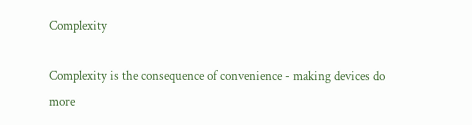Complexity

Complexity is the consequence of convenience - making devices do more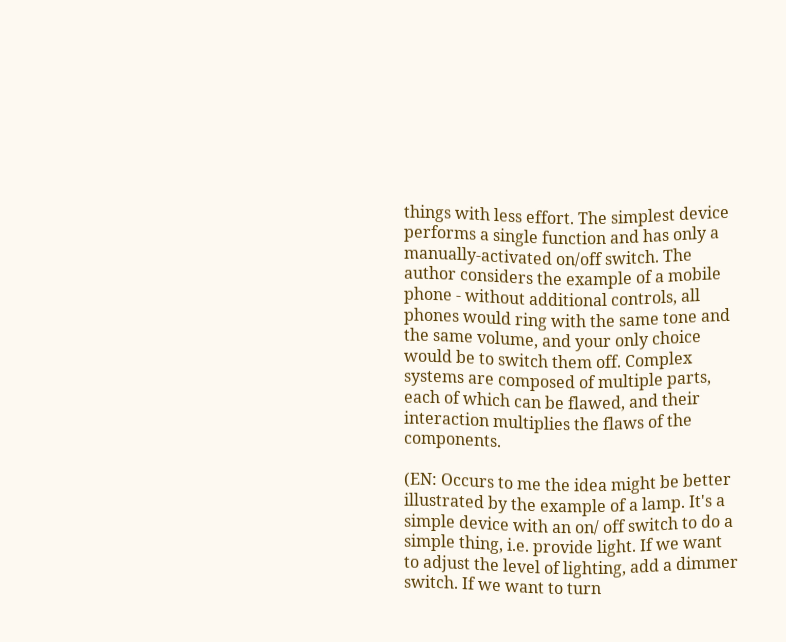things with less effort. The simplest device performs a single function and has only a manually-activated on/off switch. The author considers the example of a mobile phone - without additional controls, all phones would ring with the same tone and the same volume, and your only choice would be to switch them off. Complex systems are composed of multiple parts, each of which can be flawed, and their interaction multiplies the flaws of the components.

(EN: Occurs to me the idea might be better illustrated by the example of a lamp. It's a simple device with an on/ off switch to do a simple thing, i.e. provide light. If we want to adjust the level of lighting, add a dimmer switch. If we want to turn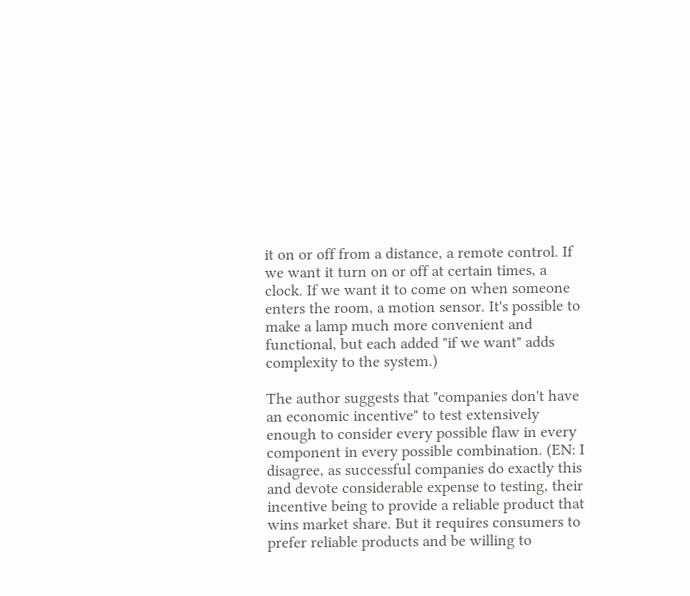it on or off from a distance, a remote control. If we want it turn on or off at certain times, a clock. If we want it to come on when someone enters the room, a motion sensor. It's possible to make a lamp much more convenient and functional, but each added "if we want" adds complexity to the system.)

The author suggests that "companies don't have an economic incentive" to test extensively enough to consider every possible flaw in every component in every possible combination. (EN: I disagree, as successful companies do exactly this and devote considerable expense to testing, their incentive being to provide a reliable product that wins market share. But it requires consumers to prefer reliable products and be willing to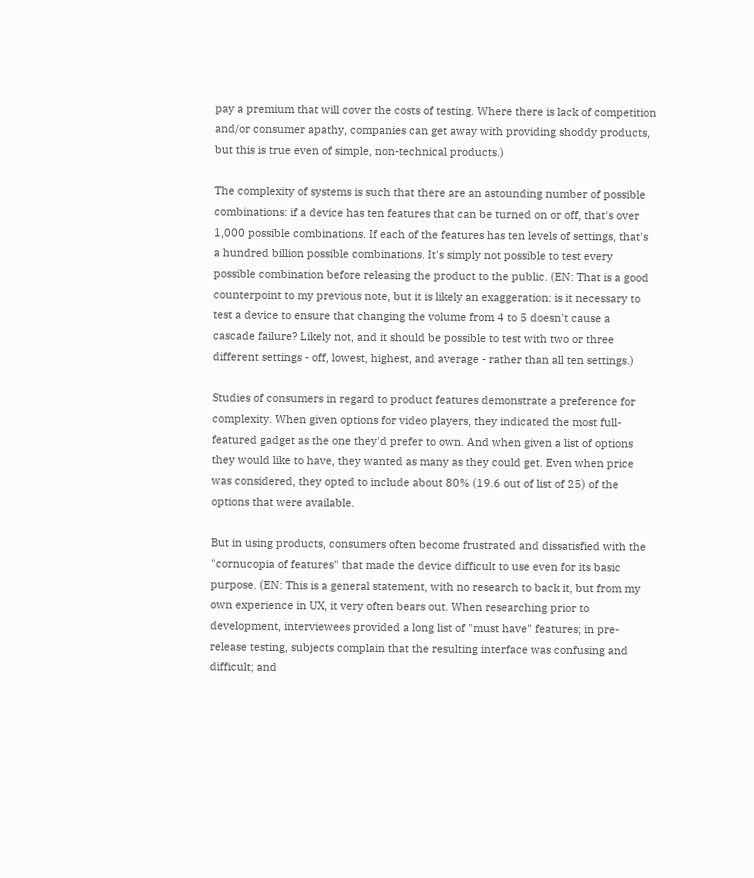pay a premium that will cover the costs of testing. Where there is lack of competition and/or consumer apathy, companies can get away with providing shoddy products, but this is true even of simple, non-technical products.)

The complexity of systems is such that there are an astounding number of possible combinations: if a device has ten features that can be turned on or off, that's over 1,000 possible combinations. If each of the features has ten levels of settings, that's a hundred billion possible combinations. It's simply not possible to test every possible combination before releasing the product to the public. (EN: That is a good counterpoint to my previous note, but it is likely an exaggeration: is it necessary to test a device to ensure that changing the volume from 4 to 5 doesn't cause a cascade failure? Likely not, and it should be possible to test with two or three different settings - off, lowest, highest, and average - rather than all ten settings.)

Studies of consumers in regard to product features demonstrate a preference for complexity. When given options for video players, they indicated the most full-featured gadget as the one they'd prefer to own. And when given a list of options they would like to have, they wanted as many as they could get. Even when price was considered, they opted to include about 80% (19.6 out of list of 25) of the options that were available.

But in using products, consumers often become frustrated and dissatisfied with the "cornucopia of features" that made the device difficult to use even for its basic purpose. (EN: This is a general statement, with no research to back it, but from my own experience in UX, it very often bears out. When researching prior to development, interviewees provided a long list of "must have" features; in pre-release testing, subjects complain that the resulting interface was confusing and difficult; and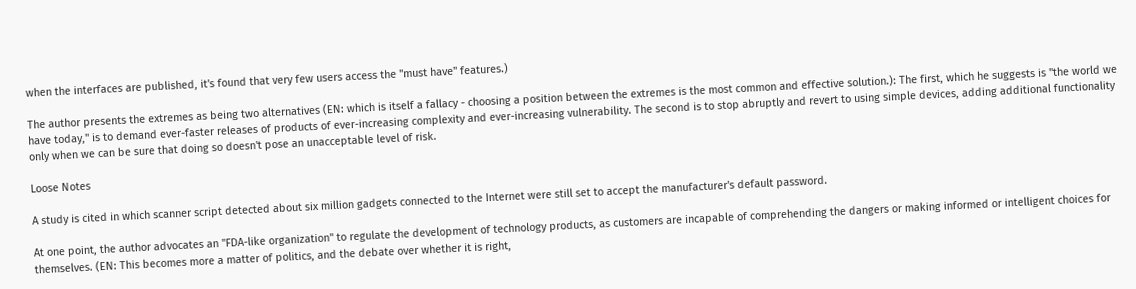when the interfaces are published, it's found that very few users access the "must have" features.)

The author presents the extremes as being two alternatives (EN: which is itself a fallacy - choosing a position between the extremes is the most common and effective solution.): The first, which he suggests is "the world we have today," is to demand ever-faster releases of products of ever-increasing complexity and ever-increasing vulnerability. The second is to stop abruptly and revert to using simple devices, adding additional functionality only when we can be sure that doing so doesn't pose an unacceptable level of risk.

Loose Notes

A study is cited in which scanner script detected about six million gadgets connected to the Internet were still set to accept the manufacturer's default password.

At one point, the author advocates an "FDA-like organization" to regulate the development of technology products, as customers are incapable of comprehending the dangers or making informed or intelligent choices for themselves. (EN: This becomes more a matter of politics, and the debate over whether it is right,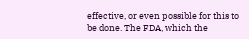effective, or even possible for this to be done. The FDA, which the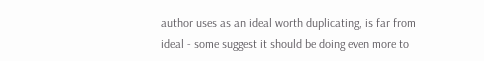author uses as an ideal worth duplicating, is far from ideal - some suggest it should be doing even more to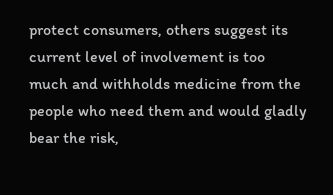protect consumers, others suggest its current level of involvement is too much and withholds medicine from the people who need them and would gladly bear the risk,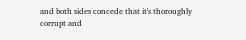and both sides concede that it's thoroughly corrupt and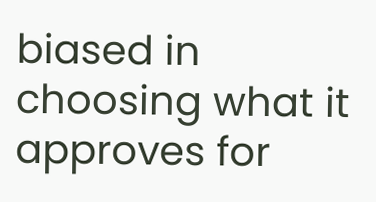biased in choosing what it approves for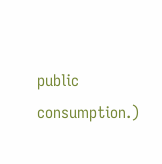public consumption.)